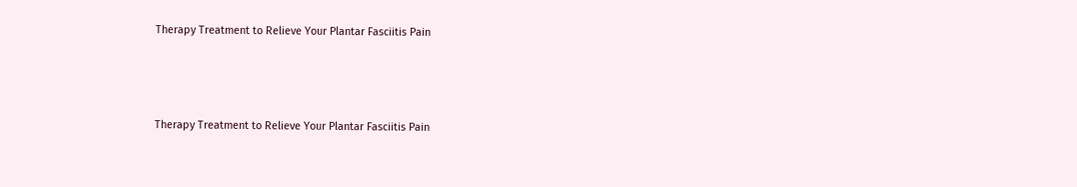Therapy Treatment to Relieve Your Plantar Fasciitis Pain



Therapy Treatment to Relieve Your Plantar Fasciitis Pain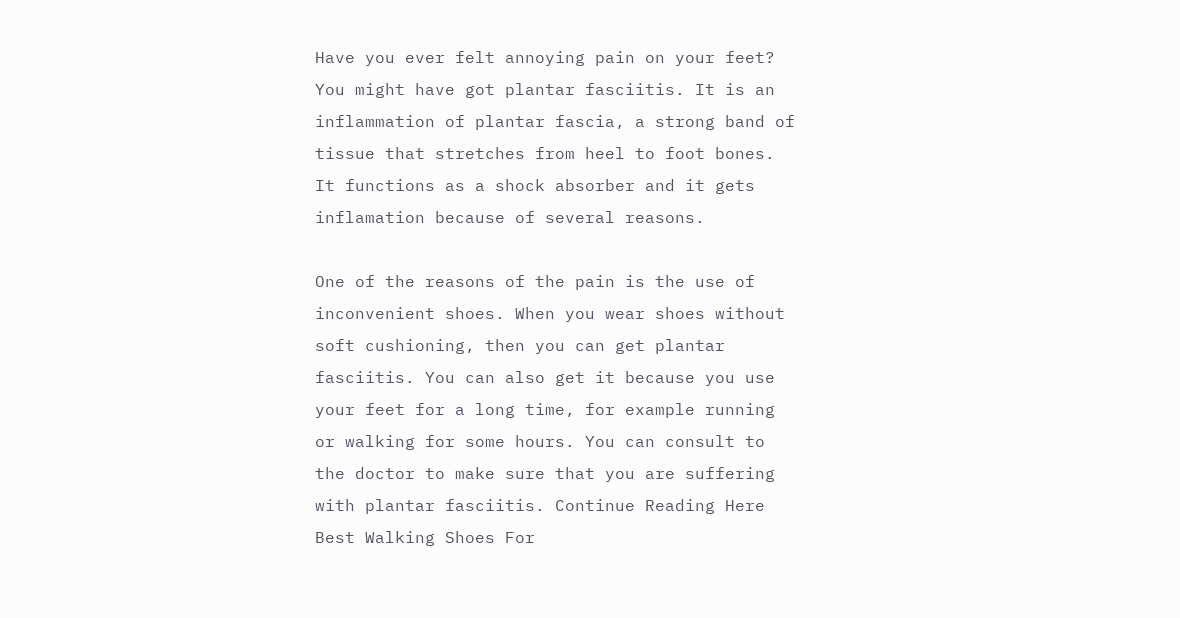Have you ever felt annoying pain on your feet? You might have got plantar fasciitis. It is an inflammation of plantar fascia, a strong band of tissue that stretches from heel to foot bones. It functions as a shock absorber and it gets inflamation because of several reasons.

One of the reasons of the pain is the use of inconvenient shoes. When you wear shoes without soft cushioning, then you can get plantar fasciitis. You can also get it because you use your feet for a long time, for example running or walking for some hours. You can consult to the doctor to make sure that you are suffering with plantar fasciitis. Continue Reading Here Best Walking Shoes For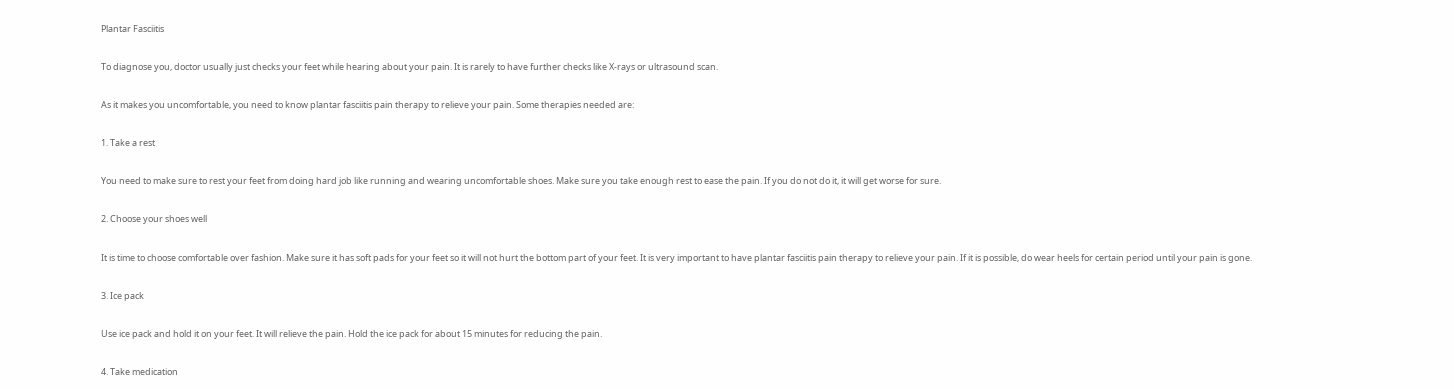Plantar Fasciitis

To diagnose you, doctor usually just checks your feet while hearing about your pain. It is rarely to have further checks like X-rays or ultrasound scan.

As it makes you uncomfortable, you need to know plantar fasciitis pain therapy to relieve your pain. Some therapies needed are:

1. Take a rest

You need to make sure to rest your feet from doing hard job like running and wearing uncomfortable shoes. Make sure you take enough rest to ease the pain. If you do not do it, it will get worse for sure.

2. Choose your shoes well

It is time to choose comfortable over fashion. Make sure it has soft pads for your feet so it will not hurt the bottom part of your feet. It is very important to have plantar fasciitis pain therapy to relieve your pain. If it is possible, do wear heels for certain period until your pain is gone.

3. Ice pack

Use ice pack and hold it on your feet. It will relieve the pain. Hold the ice pack for about 15 minutes for reducing the pain.

4. Take medication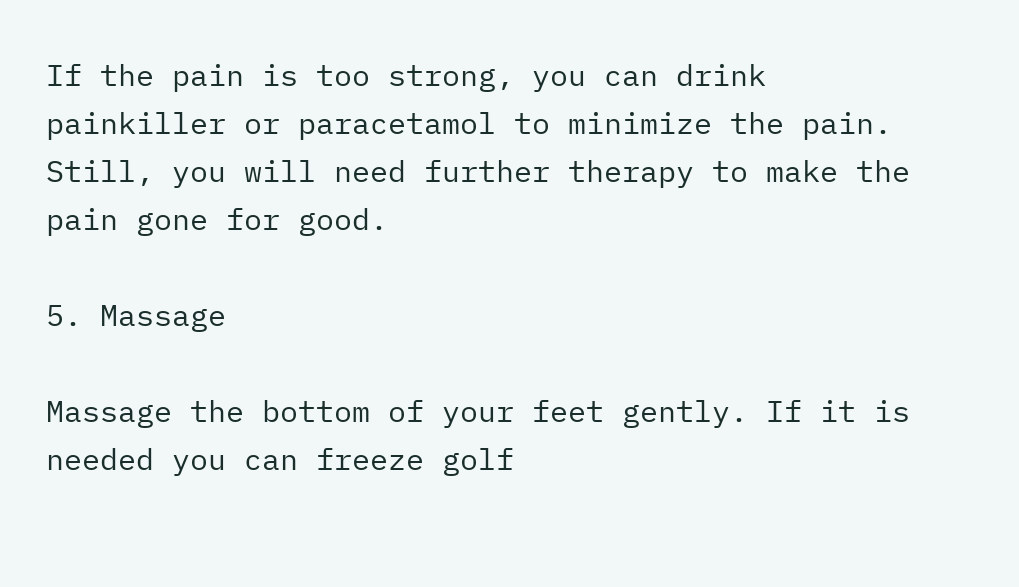If the pain is too strong, you can drink painkiller or paracetamol to minimize the pain. Still, you will need further therapy to make the pain gone for good.

5. Massage

Massage the bottom of your feet gently. If it is needed you can freeze golf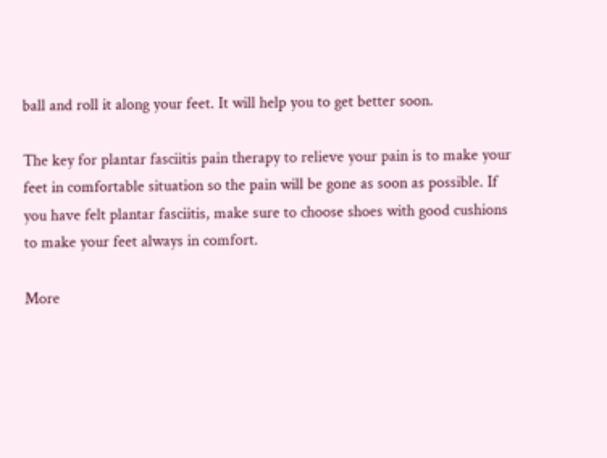ball and roll it along your feet. It will help you to get better soon.

The key for plantar fasciitis pain therapy to relieve your pain is to make your feet in comfortable situation so the pain will be gone as soon as possible. If you have felt plantar fasciitis, make sure to choose shoes with good cushions to make your feet always in comfort.

More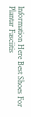Information Here Best Shoes For Plantar Fasciitis